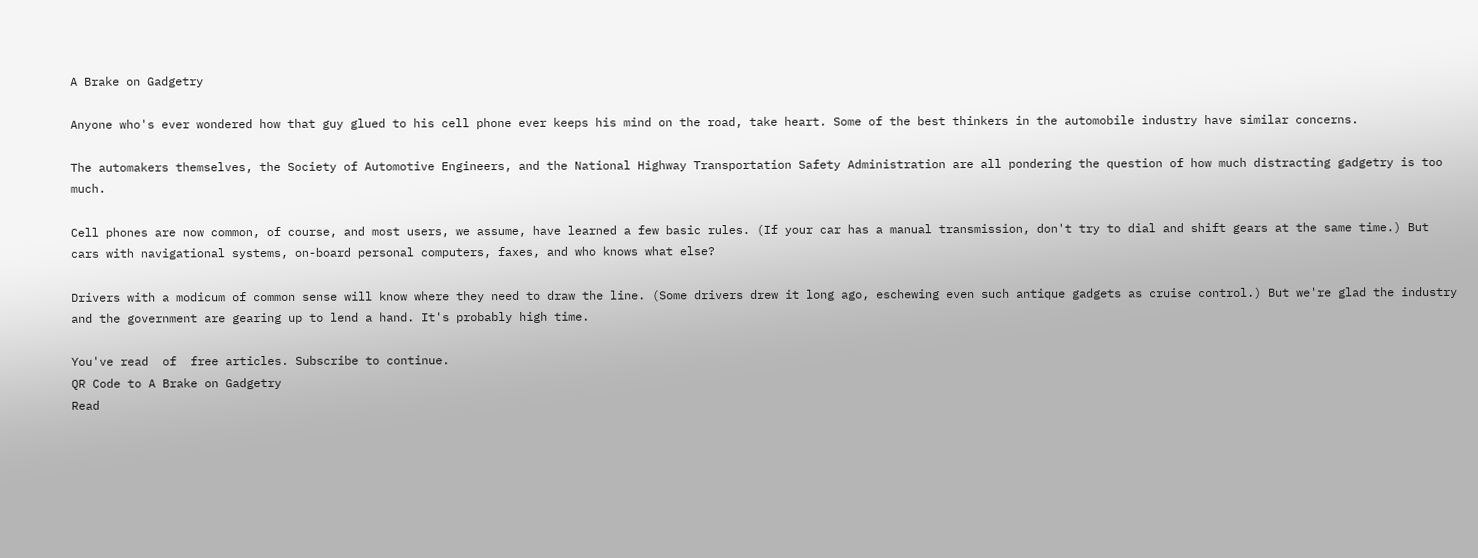A Brake on Gadgetry

Anyone who's ever wondered how that guy glued to his cell phone ever keeps his mind on the road, take heart. Some of the best thinkers in the automobile industry have similar concerns.

The automakers themselves, the Society of Automotive Engineers, and the National Highway Transportation Safety Administration are all pondering the question of how much distracting gadgetry is too much.

Cell phones are now common, of course, and most users, we assume, have learned a few basic rules. (If your car has a manual transmission, don't try to dial and shift gears at the same time.) But cars with navigational systems, on-board personal computers, faxes, and who knows what else?

Drivers with a modicum of common sense will know where they need to draw the line. (Some drivers drew it long ago, eschewing even such antique gadgets as cruise control.) But we're glad the industry and the government are gearing up to lend a hand. It's probably high time.

You've read  of  free articles. Subscribe to continue.
QR Code to A Brake on Gadgetry
Read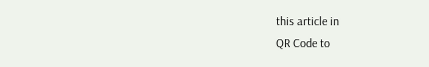this article in
QR Code to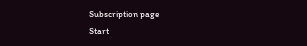Subscription page
Start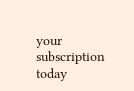your subscription today